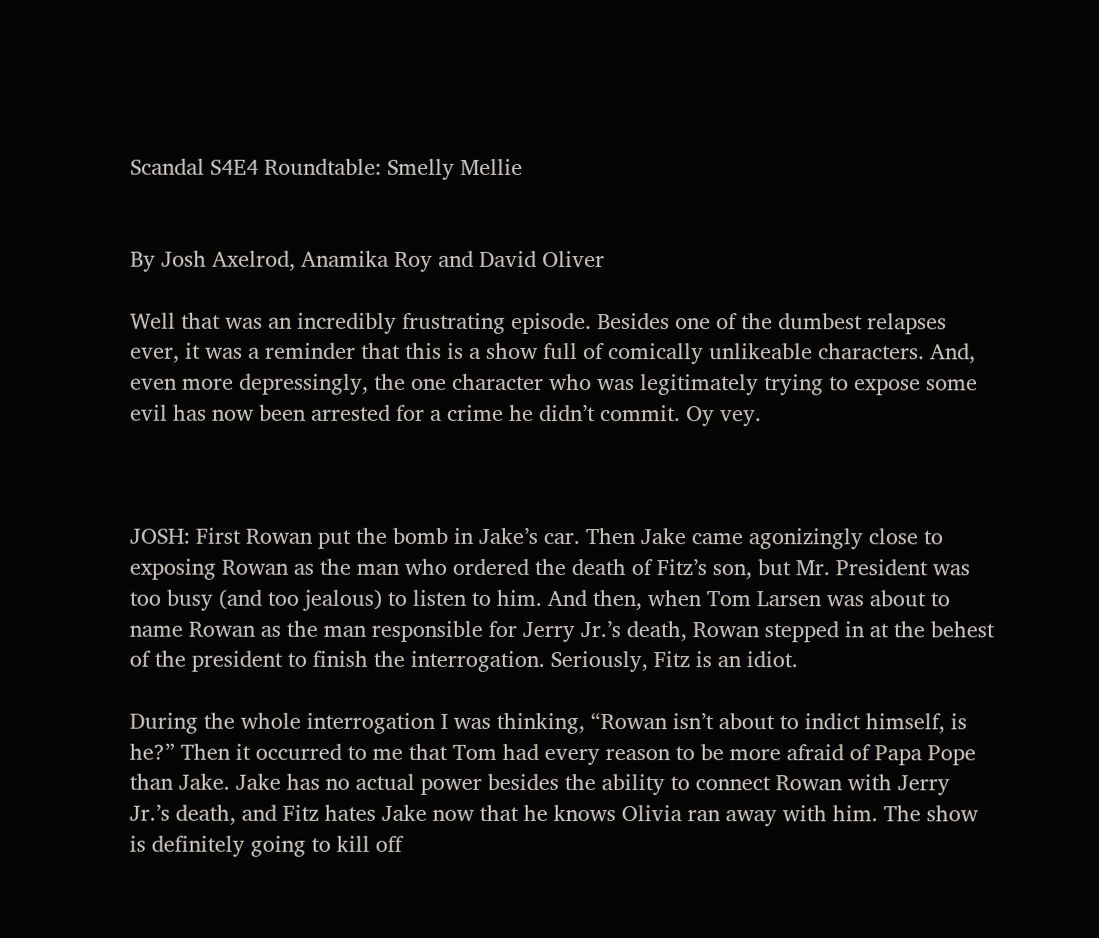Scandal S4E4 Roundtable: Smelly Mellie


By Josh Axelrod, Anamika Roy and David Oliver

Well that was an incredibly frustrating episode. Besides one of the dumbest relapses ever, it was a reminder that this is a show full of comically unlikeable characters. And, even more depressingly, the one character who was legitimately trying to expose some evil has now been arrested for a crime he didn’t commit. Oy vey.



JOSH: First Rowan put the bomb in Jake’s car. Then Jake came agonizingly close to exposing Rowan as the man who ordered the death of Fitz’s son, but Mr. President was too busy (and too jealous) to listen to him. And then, when Tom Larsen was about to name Rowan as the man responsible for Jerry Jr.’s death, Rowan stepped in at the behest of the president to finish the interrogation. Seriously, Fitz is an idiot.

During the whole interrogation I was thinking, “Rowan isn’t about to indict himself, is he?” Then it occurred to me that Tom had every reason to be more afraid of Papa Pope than Jake. Jake has no actual power besides the ability to connect Rowan with Jerry Jr.’s death, and Fitz hates Jake now that he knows Olivia ran away with him. The show is definitely going to kill off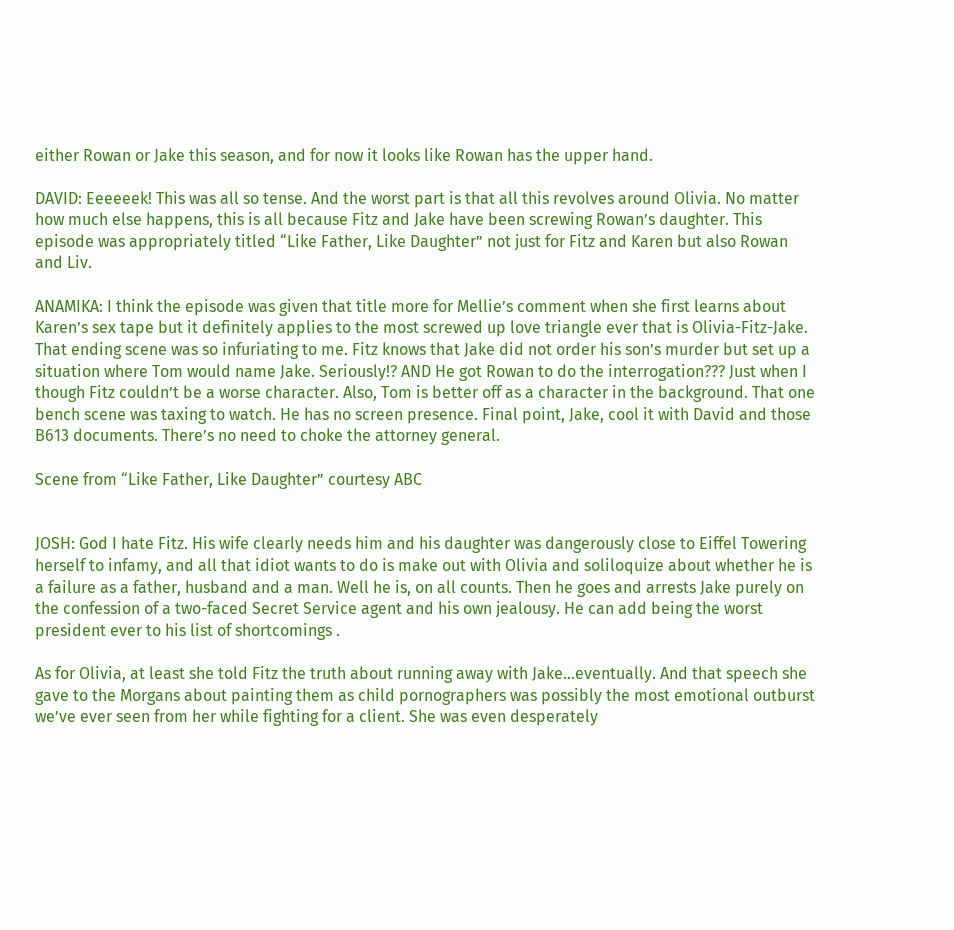either Rowan or Jake this season, and for now it looks like Rowan has the upper hand.

DAVID: Eeeeeek! This was all so tense. And the worst part is that all this revolves around Olivia. No matter how much else happens, this is all because Fitz and Jake have been screwing Rowan’s daughter. This episode was appropriately titled “Like Father, Like Daughter” not just for Fitz and Karen but also Rowan and Liv.

ANAMIKA: I think the episode was given that title more for Mellie’s comment when she first learns about Karen’s sex tape but it definitely applies to the most screwed up love triangle ever that is Olivia-Fitz-Jake. That ending scene was so infuriating to me. Fitz knows that Jake did not order his son’s murder but set up a situation where Tom would name Jake. Seriously!? AND He got Rowan to do the interrogation??? Just when I though Fitz couldn’t be a worse character. Also, Tom is better off as a character in the background. That one bench scene was taxing to watch. He has no screen presence. Final point, Jake, cool it with David and those B613 documents. There’s no need to choke the attorney general.

Scene from “Like Father, Like Daughter” courtesy ABC


JOSH: God I hate Fitz. His wife clearly needs him and his daughter was dangerously close to Eiffel Towering herself to infamy, and all that idiot wants to do is make out with Olivia and soliloquize about whether he is a failure as a father, husband and a man. Well he is, on all counts. Then he goes and arrests Jake purely on the confession of a two-faced Secret Service agent and his own jealousy. He can add being the worst president ever to his list of shortcomings .

As for Olivia, at least she told Fitz the truth about running away with Jake…eventually. And that speech she gave to the Morgans about painting them as child pornographers was possibly the most emotional outburst we’ve ever seen from her while fighting for a client. She was even desperately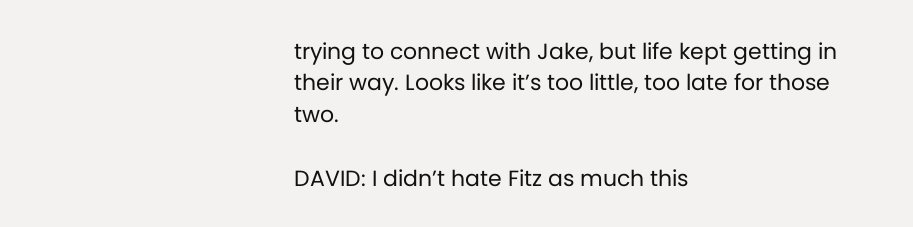trying to connect with Jake, but life kept getting in their way. Looks like it’s too little, too late for those two.

DAVID: I didn’t hate Fitz as much this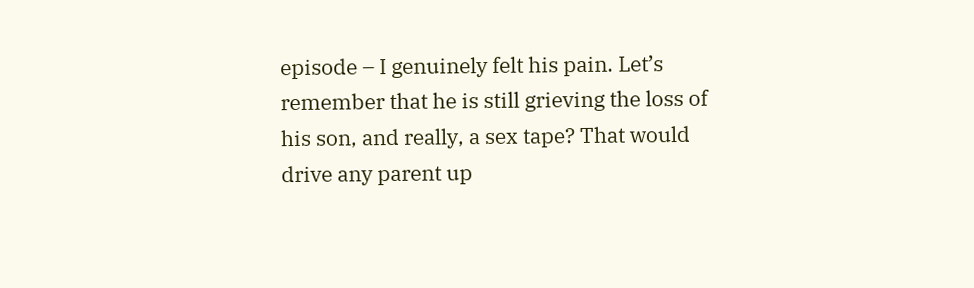episode – I genuinely felt his pain. Let’s remember that he is still grieving the loss of his son, and really, a sex tape? That would drive any parent up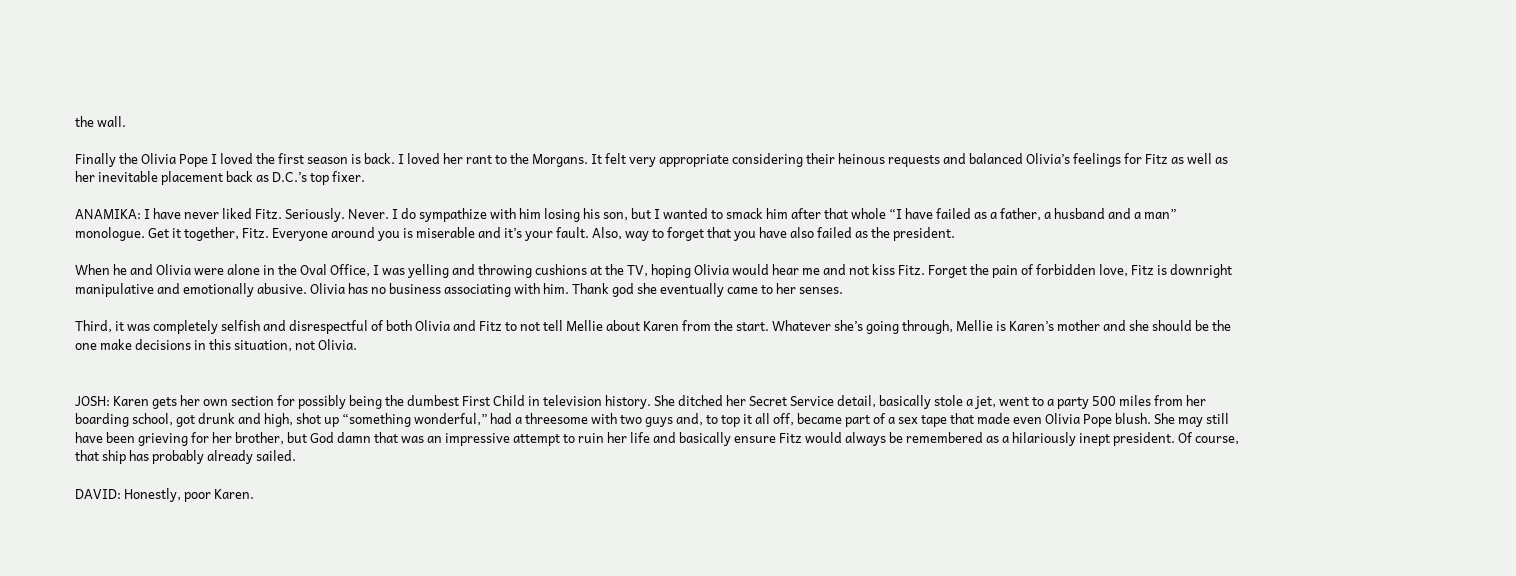the wall.

Finally the Olivia Pope I loved the first season is back. I loved her rant to the Morgans. It felt very appropriate considering their heinous requests and balanced Olivia’s feelings for Fitz as well as her inevitable placement back as D.C.’s top fixer.

ANAMIKA: I have never liked Fitz. Seriously. Never. I do sympathize with him losing his son, but I wanted to smack him after that whole “I have failed as a father, a husband and a man” monologue. Get it together, Fitz. Everyone around you is miserable and it’s your fault. Also, way to forget that you have also failed as the president.

When he and Olivia were alone in the Oval Office, I was yelling and throwing cushions at the TV, hoping Olivia would hear me and not kiss Fitz. Forget the pain of forbidden love, Fitz is downright manipulative and emotionally abusive. Olivia has no business associating with him. Thank god she eventually came to her senses.

Third, it was completely selfish and disrespectful of both Olivia and Fitz to not tell Mellie about Karen from the start. Whatever she’s going through, Mellie is Karen’s mother and she should be the one make decisions in this situation, not Olivia.


JOSH: Karen gets her own section for possibly being the dumbest First Child in television history. She ditched her Secret Service detail, basically stole a jet, went to a party 500 miles from her boarding school, got drunk and high, shot up “something wonderful,” had a threesome with two guys and, to top it all off, became part of a sex tape that made even Olivia Pope blush. She may still have been grieving for her brother, but God damn that was an impressive attempt to ruin her life and basically ensure Fitz would always be remembered as a hilariously inept president. Of course, that ship has probably already sailed.

DAVID: Honestly, poor Karen.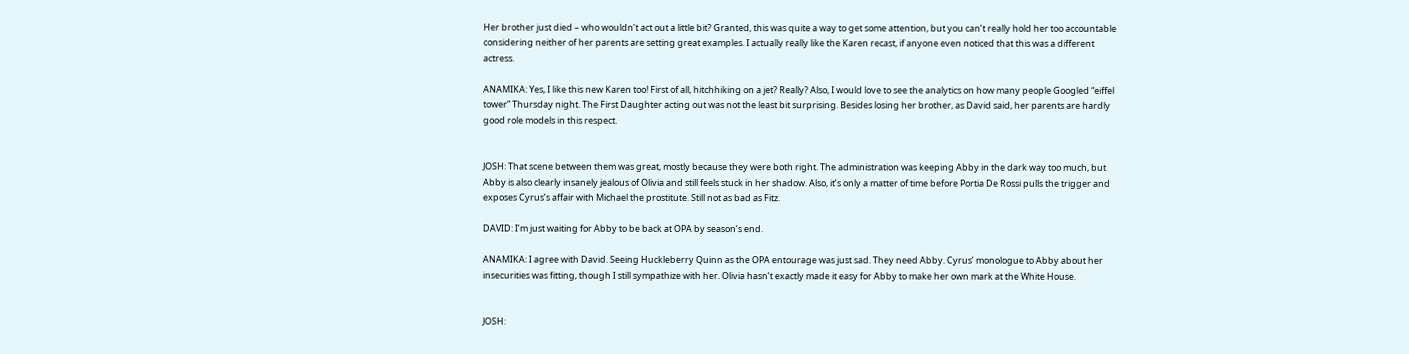Her brother just died – who wouldn’t act out a little bit? Granted, this was quite a way to get some attention, but you can’t really hold her too accountable considering neither of her parents are setting great examples. I actually really like the Karen recast, if anyone even noticed that this was a different actress.

ANAMIKA: Yes, I like this new Karen too! First of all, hitchhiking on a jet? Really? Also, I would love to see the analytics on how many people Googled “eiffel tower” Thursday night. The First Daughter acting out was not the least bit surprising. Besides losing her brother, as David said, her parents are hardly good role models in this respect.


JOSH: That scene between them was great, mostly because they were both right. The administration was keeping Abby in the dark way too much, but Abby is also clearly insanely jealous of Olivia and still feels stuck in her shadow. Also, it’s only a matter of time before Portia De Rossi pulls the trigger and exposes Cyrus’s affair with Michael the prostitute. Still not as bad as Fitz.

DAVID: I’m just waiting for Abby to be back at OPA by season’s end.

ANAMIKA: I agree with David. Seeing Huckleberry Quinn as the OPA entourage was just sad. They need Abby. Cyrus’ monologue to Abby about her insecurities was fitting, though I still sympathize with her. Olivia hasn’t exactly made it easy for Abby to make her own mark at the White House.


JOSH: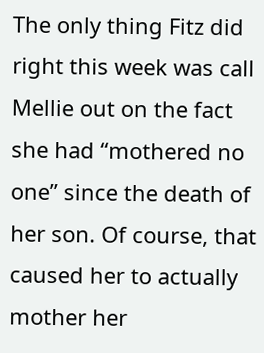The only thing Fitz did right this week was call Mellie out on the fact she had “mothered no one” since the death of her son. Of course, that caused her to actually mother her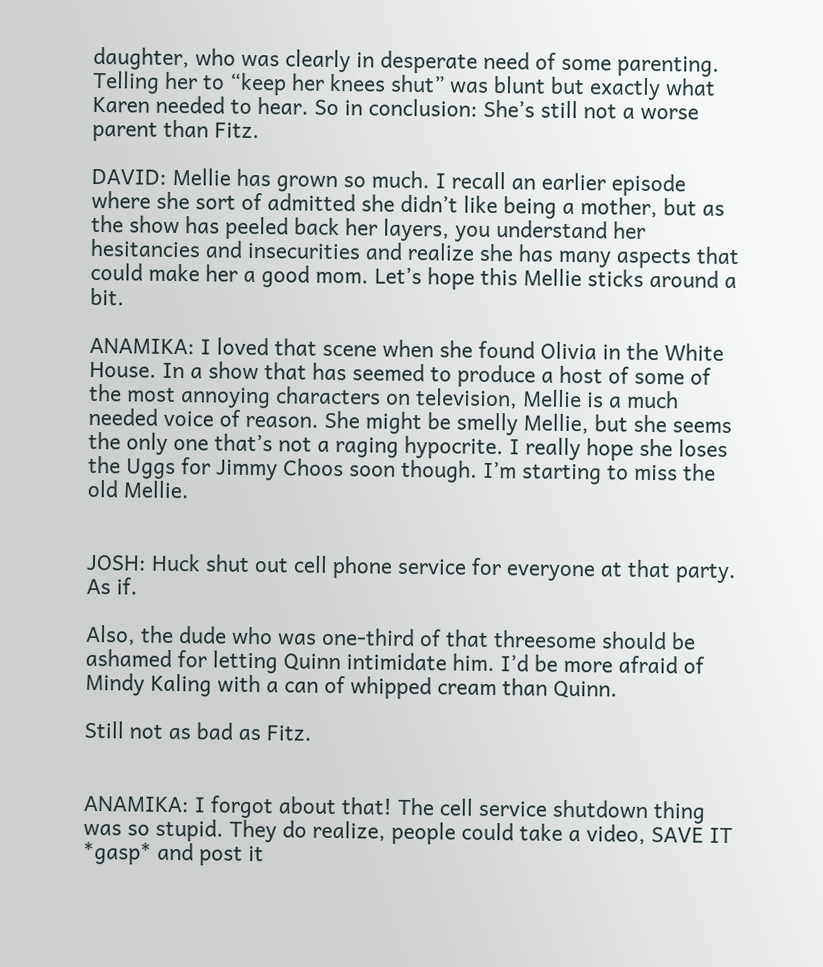daughter, who was clearly in desperate need of some parenting. Telling her to “keep her knees shut” was blunt but exactly what Karen needed to hear. So in conclusion: She’s still not a worse parent than Fitz.

DAVID: Mellie has grown so much. I recall an earlier episode where she sort of admitted she didn’t like being a mother, but as the show has peeled back her layers, you understand her hesitancies and insecurities and realize she has many aspects that could make her a good mom. Let’s hope this Mellie sticks around a bit.

ANAMIKA: I loved that scene when she found Olivia in the White House. In a show that has seemed to produce a host of some of the most annoying characters on television, Mellie is a much needed voice of reason. She might be smelly Mellie, but she seems the only one that’s not a raging hypocrite. I really hope she loses the Uggs for Jimmy Choos soon though. I’m starting to miss the old Mellie.


JOSH: Huck shut out cell phone service for everyone at that party. As if.

Also, the dude who was one-third of that threesome should be ashamed for letting Quinn intimidate him. I’d be more afraid of Mindy Kaling with a can of whipped cream than Quinn.

Still not as bad as Fitz.


ANAMIKA: I forgot about that! The cell service shutdown thing was so stupid. They do realize, people could take a video, SAVE IT *gasp* and post it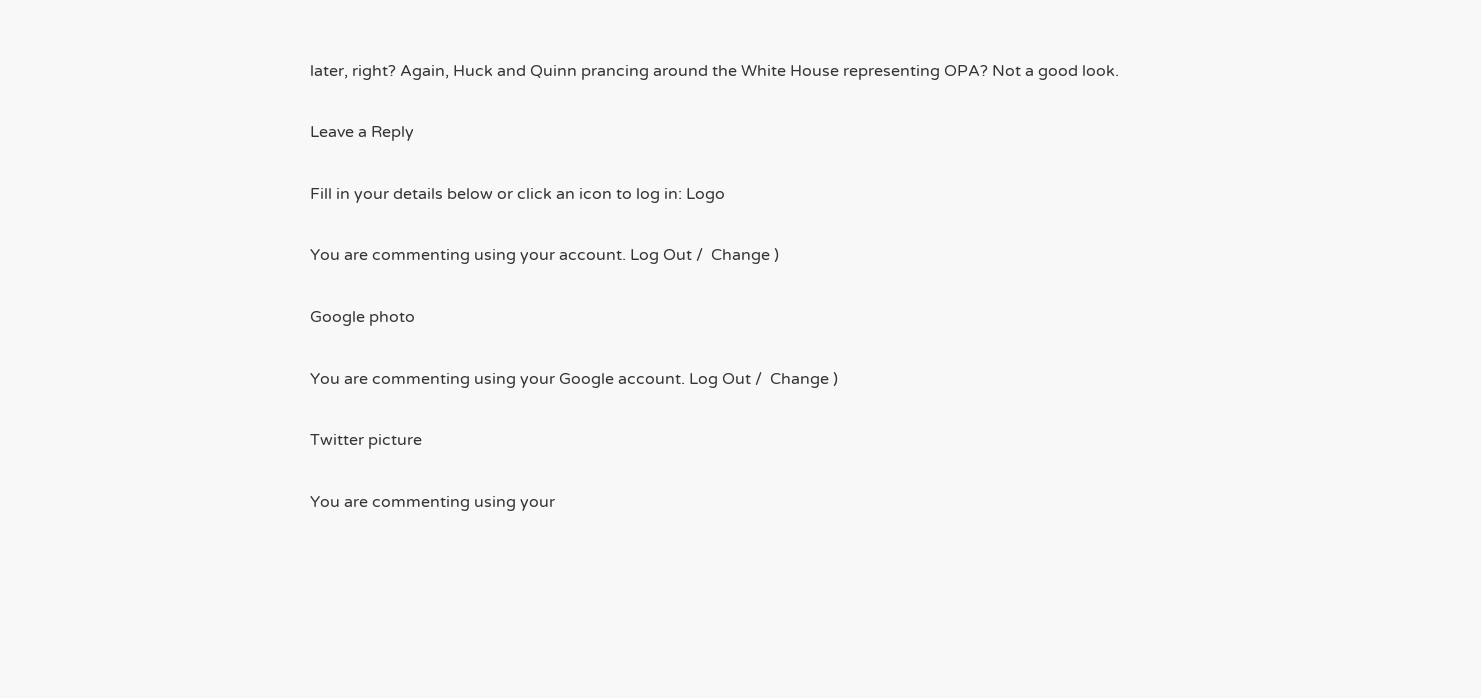later, right? Again, Huck and Quinn prancing around the White House representing OPA? Not a good look.

Leave a Reply

Fill in your details below or click an icon to log in: Logo

You are commenting using your account. Log Out /  Change )

Google photo

You are commenting using your Google account. Log Out /  Change )

Twitter picture

You are commenting using your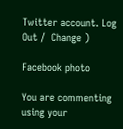Twitter account. Log Out /  Change )

Facebook photo

You are commenting using your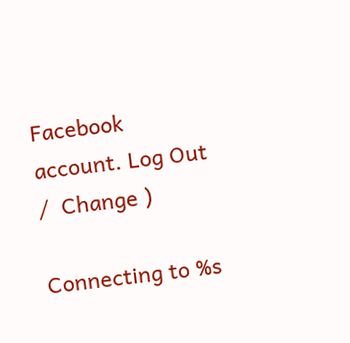Facebook account. Log Out /  Change )

Connecting to %s